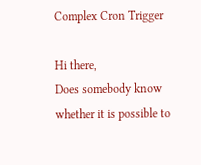Complex Cron Trigger

Hi there,
Does somebody know whether it is possible to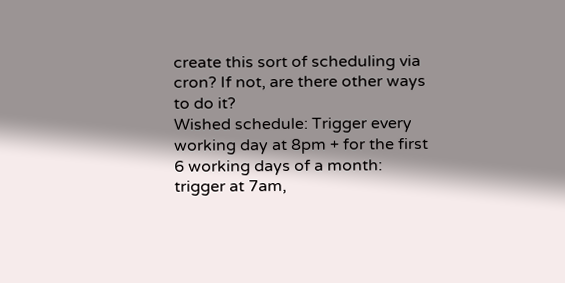create this sort of scheduling via cron? If not, are there other ways to do it?
Wished schedule: Trigger every working day at 8pm + for the first 6 working days of a month: trigger at 7am,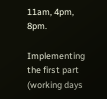11am, 4pm, 8pm.

Implementing the first part (working days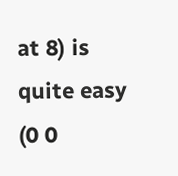at 8) is quite easy (0 0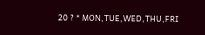20 ? * MON,TUE,WED,THU,FRI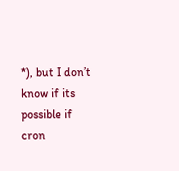*), but I don’t know if its possible if cron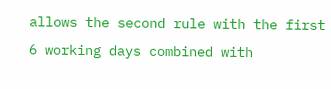allows the second rule with the first 6 working days combined with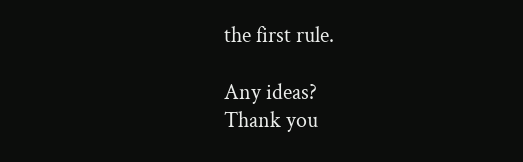the first rule.

Any ideas?
Thank you